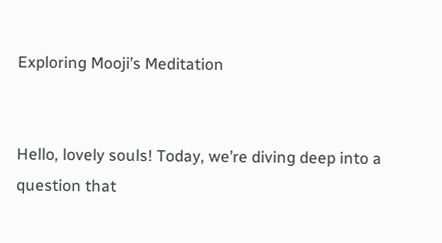Exploring Mooji’s Meditation


Hello, lovely souls! Today, we’re diving deep into a question that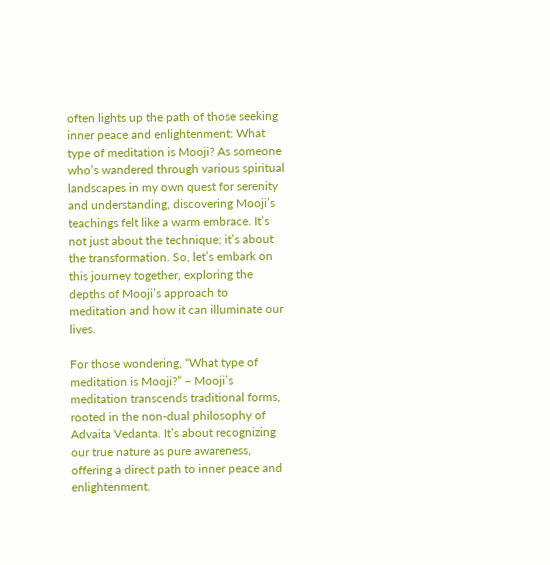often lights up the path of those seeking inner peace and enlightenment: What type of meditation is Mooji? As someone who’s wandered through various spiritual landscapes in my own quest for serenity and understanding, discovering Mooji’s teachings felt like a warm embrace. It’s not just about the technique; it’s about the transformation. So, let’s embark on this journey together, exploring the depths of Mooji’s approach to meditation and how it can illuminate our lives.

For those wondering, “What type of meditation is Mooji?” – Mooji’s meditation transcends traditional forms, rooted in the non-dual philosophy of Advaita Vedanta. It’s about recognizing our true nature as pure awareness, offering a direct path to inner peace and enlightenment.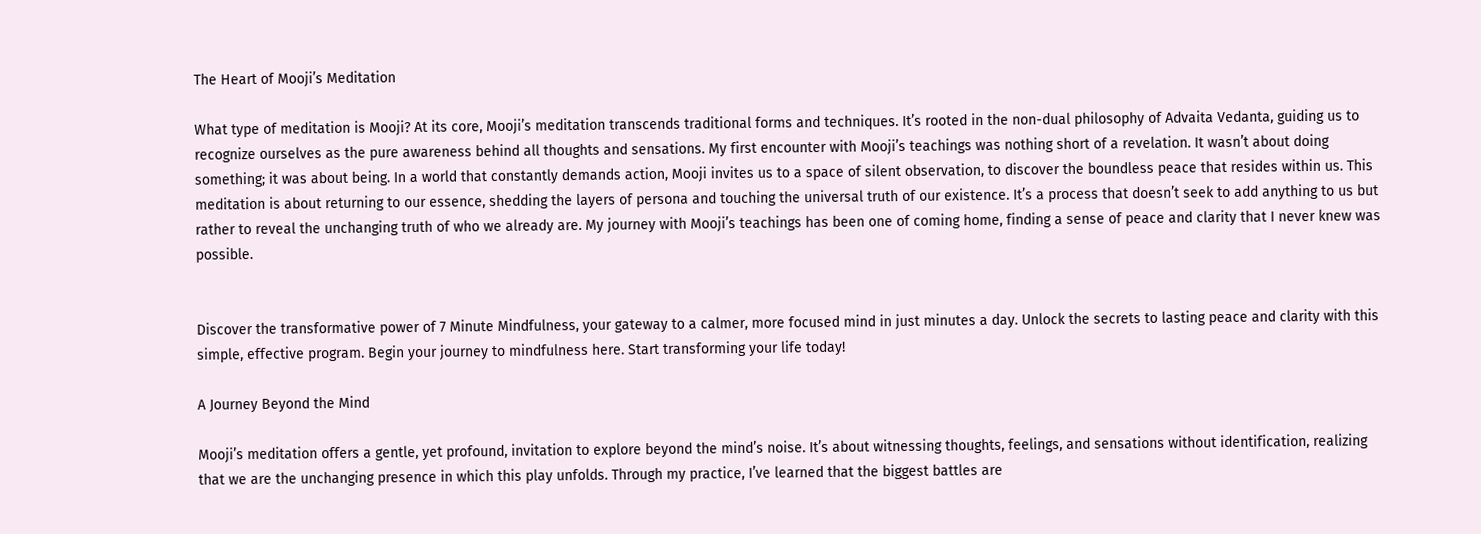The Heart of Mooji’s Meditation

What type of meditation is Mooji? At its core, Mooji’s meditation transcends traditional forms and techniques. It’s rooted in the non-dual philosophy of Advaita Vedanta, guiding us to recognize ourselves as the pure awareness behind all thoughts and sensations. My first encounter with Mooji’s teachings was nothing short of a revelation. It wasn’t about doing something; it was about being. In a world that constantly demands action, Mooji invites us to a space of silent observation, to discover the boundless peace that resides within us. This meditation is about returning to our essence, shedding the layers of persona and touching the universal truth of our existence. It’s a process that doesn’t seek to add anything to us but rather to reveal the unchanging truth of who we already are. My journey with Mooji’s teachings has been one of coming home, finding a sense of peace and clarity that I never knew was possible.


Discover the transformative power of 7 Minute Mindfulness, your gateway to a calmer, more focused mind in just minutes a day. Unlock the secrets to lasting peace and clarity with this simple, effective program. Begin your journey to mindfulness here. Start transforming your life today!

A Journey Beyond the Mind

Mooji’s meditation offers a gentle, yet profound, invitation to explore beyond the mind’s noise. It’s about witnessing thoughts, feelings, and sensations without identification, realizing that we are the unchanging presence in which this play unfolds. Through my practice, I’ve learned that the biggest battles are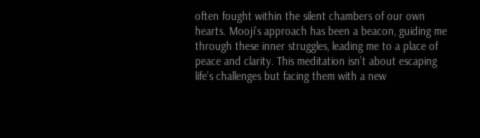often fought within the silent chambers of our own hearts. Mooji’s approach has been a beacon, guiding me through these inner struggles, leading me to a place of peace and clarity. This meditation isn’t about escaping life’s challenges but facing them with a new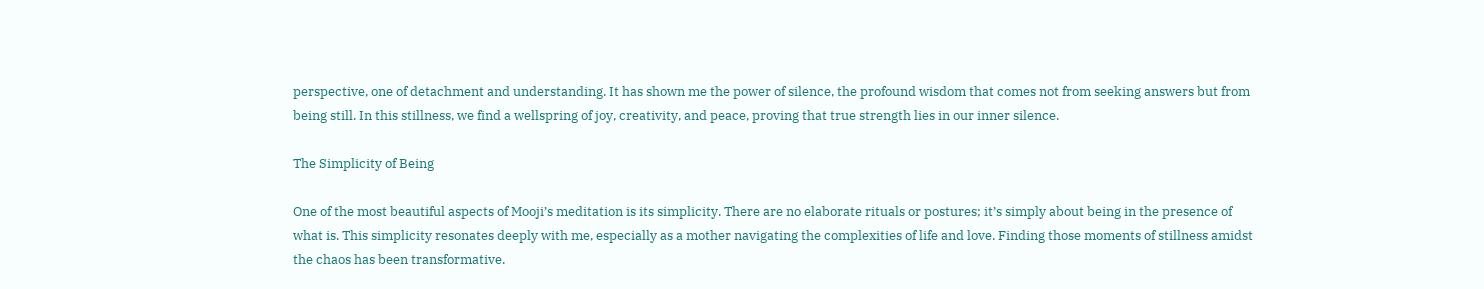perspective, one of detachment and understanding. It has shown me the power of silence, the profound wisdom that comes not from seeking answers but from being still. In this stillness, we find a wellspring of joy, creativity, and peace, proving that true strength lies in our inner silence.

The Simplicity of Being

One of the most beautiful aspects of Mooji’s meditation is its simplicity. There are no elaborate rituals or postures; it’s simply about being in the presence of what is. This simplicity resonates deeply with me, especially as a mother navigating the complexities of life and love. Finding those moments of stillness amidst the chaos has been transformative.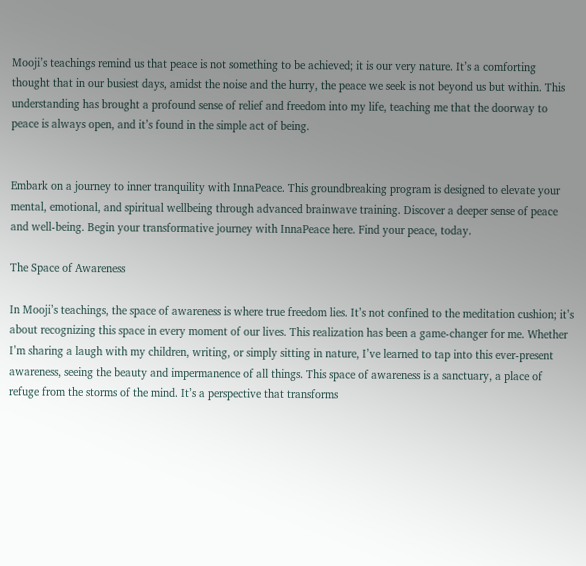Mooji’s teachings remind us that peace is not something to be achieved; it is our very nature. It’s a comforting thought that in our busiest days, amidst the noise and the hurry, the peace we seek is not beyond us but within. This understanding has brought a profound sense of relief and freedom into my life, teaching me that the doorway to peace is always open, and it’s found in the simple act of being.


Embark on a journey to inner tranquility with InnaPeace. This groundbreaking program is designed to elevate your mental, emotional, and spiritual wellbeing through advanced brainwave training. Discover a deeper sense of peace and well-being. Begin your transformative journey with InnaPeace here. Find your peace, today.

The Space of Awareness

In Mooji’s teachings, the space of awareness is where true freedom lies. It’s not confined to the meditation cushion; it’s about recognizing this space in every moment of our lives. This realization has been a game-changer for me. Whether I’m sharing a laugh with my children, writing, or simply sitting in nature, I’ve learned to tap into this ever-present awareness, seeing the beauty and impermanence of all things. This space of awareness is a sanctuary, a place of refuge from the storms of the mind. It’s a perspective that transforms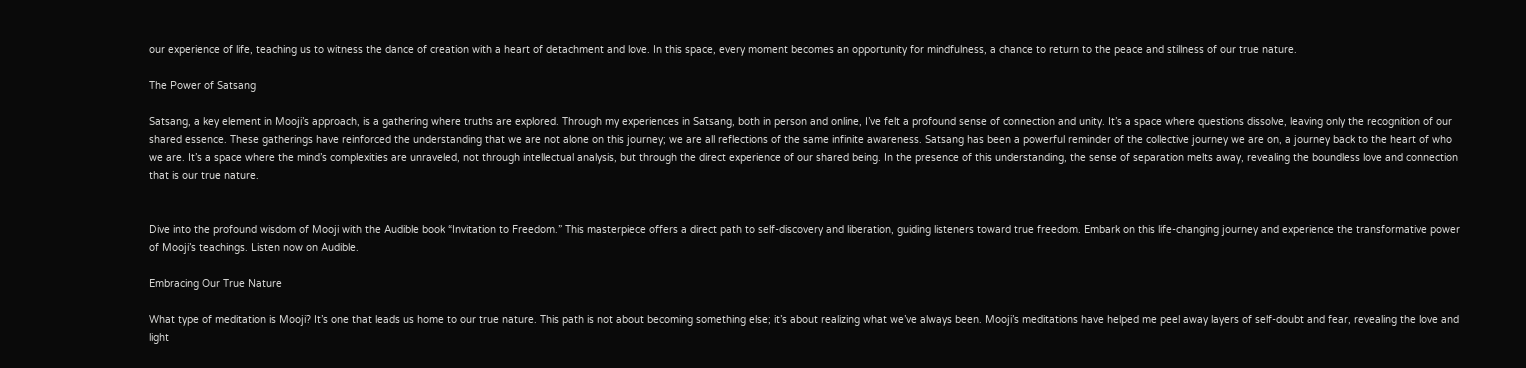our experience of life, teaching us to witness the dance of creation with a heart of detachment and love. In this space, every moment becomes an opportunity for mindfulness, a chance to return to the peace and stillness of our true nature.

The Power of Satsang

Satsang, a key element in Mooji’s approach, is a gathering where truths are explored. Through my experiences in Satsang, both in person and online, I’ve felt a profound sense of connection and unity. It’s a space where questions dissolve, leaving only the recognition of our shared essence. These gatherings have reinforced the understanding that we are not alone on this journey; we are all reflections of the same infinite awareness. Satsang has been a powerful reminder of the collective journey we are on, a journey back to the heart of who we are. It’s a space where the mind’s complexities are unraveled, not through intellectual analysis, but through the direct experience of our shared being. In the presence of this understanding, the sense of separation melts away, revealing the boundless love and connection that is our true nature.


Dive into the profound wisdom of Mooji with the Audible book “Invitation to Freedom.” This masterpiece offers a direct path to self-discovery and liberation, guiding listeners toward true freedom. Embark on this life-changing journey and experience the transformative power of Mooji’s teachings. Listen now on Audible.

Embracing Our True Nature

What type of meditation is Mooji? It’s one that leads us home to our true nature. This path is not about becoming something else; it’s about realizing what we’ve always been. Mooji’s meditations have helped me peel away layers of self-doubt and fear, revealing the love and light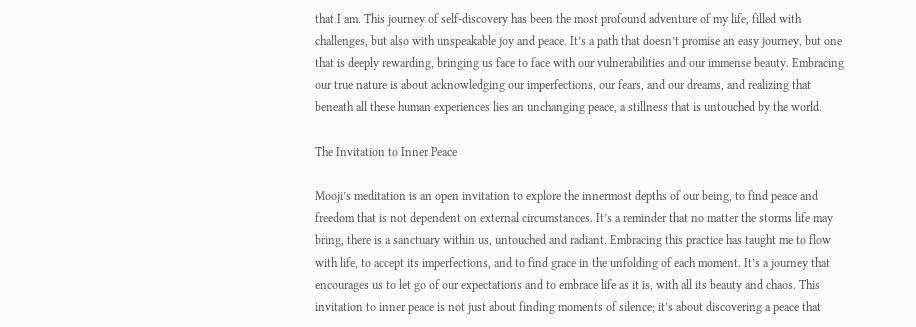that I am. This journey of self-discovery has been the most profound adventure of my life, filled with challenges, but also with unspeakable joy and peace. It’s a path that doesn’t promise an easy journey, but one that is deeply rewarding, bringing us face to face with our vulnerabilities and our immense beauty. Embracing our true nature is about acknowledging our imperfections, our fears, and our dreams, and realizing that beneath all these human experiences lies an unchanging peace, a stillness that is untouched by the world.

The Invitation to Inner Peace

Mooji’s meditation is an open invitation to explore the innermost depths of our being, to find peace and freedom that is not dependent on external circumstances. It’s a reminder that no matter the storms life may bring, there is a sanctuary within us, untouched and radiant. Embracing this practice has taught me to flow with life, to accept its imperfections, and to find grace in the unfolding of each moment. It’s a journey that encourages us to let go of our expectations and to embrace life as it is, with all its beauty and chaos. This invitation to inner peace is not just about finding moments of silence; it’s about discovering a peace that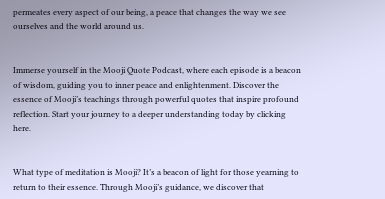permeates every aspect of our being, a peace that changes the way we see ourselves and the world around us.


Immerse yourself in the Mooji Quote Podcast, where each episode is a beacon of wisdom, guiding you to inner peace and enlightenment. Discover the essence of Mooji’s teachings through powerful quotes that inspire profound reflection. Start your journey to a deeper understanding today by clicking here.


What type of meditation is Mooji? It’s a beacon of light for those yearning to return to their essence. Through Mooji’s guidance, we discover that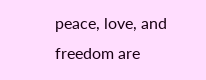peace, love, and freedom are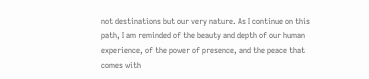not destinations but our very nature. As I continue on this path, I am reminded of the beauty and depth of our human experience, of the power of presence, and the peace that comes with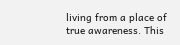living from a place of true awareness. This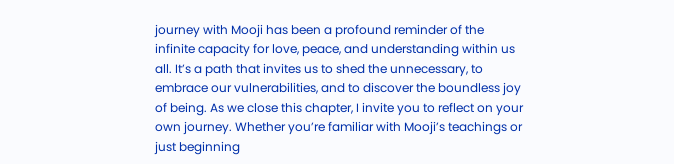journey with Mooji has been a profound reminder of the infinite capacity for love, peace, and understanding within us all. It’s a path that invites us to shed the unnecessary, to embrace our vulnerabilities, and to discover the boundless joy of being. As we close this chapter, I invite you to reflect on your own journey. Whether you’re familiar with Mooji’s teachings or just beginning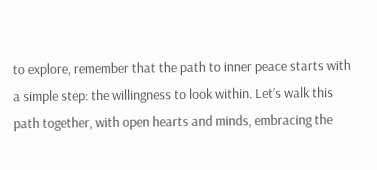to explore, remember that the path to inner peace starts with a simple step: the willingness to look within. Let’s walk this path together, with open hearts and minds, embracing the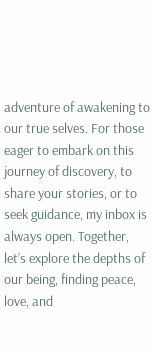adventure of awakening to our true selves. For those eager to embark on this journey of discovery, to share your stories, or to seek guidance, my inbox is always open. Together, let’s explore the depths of our being, finding peace, love, and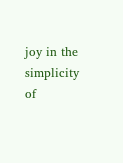joy in the simplicity of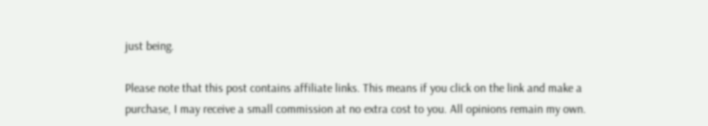just being.

Please note that this post contains affiliate links. This means if you click on the link and make a purchase, I may receive a small commission at no extra cost to you. All opinions remain my own.